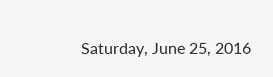Saturday, June 25, 2016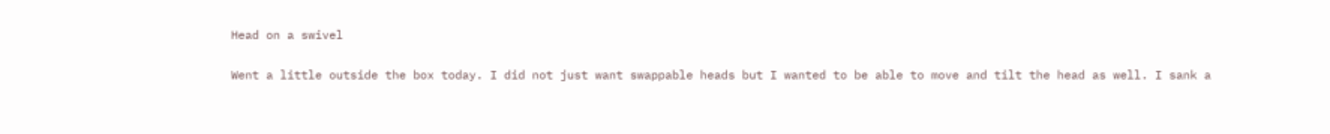Head on a swivel

Went a little outside the box today. I did not just want swappable heads but I wanted to be able to move and tilt the head as well. I sank a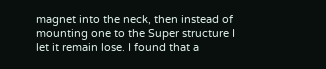magnet into the neck, then instead of mounting one to the Super structure I let it remain lose. I found that a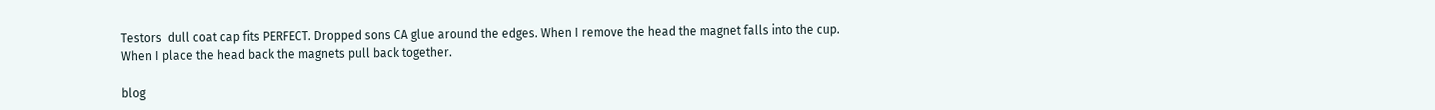Testors  dull coat cap fits PERFECT. Dropped sons CA glue around the edges. When I remove the head the magnet falls into the cup. When I place the head back the magnets pull back together.

blog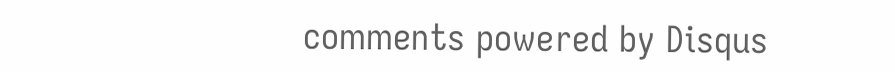comments powered by Disqus